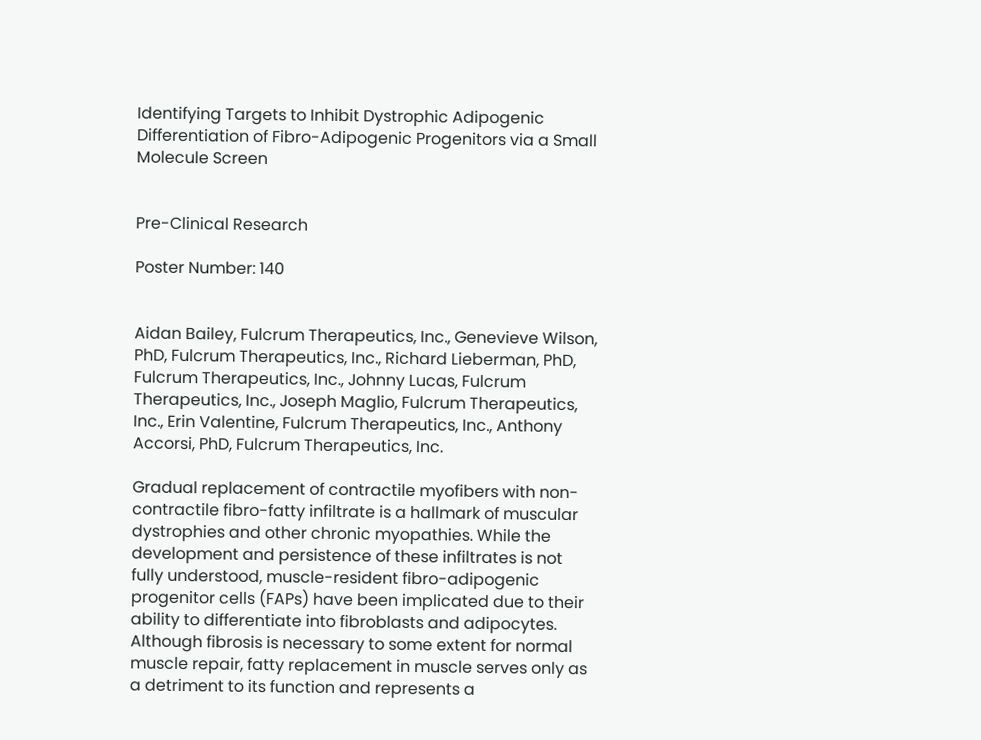Identifying Targets to Inhibit Dystrophic Adipogenic Differentiation of Fibro-Adipogenic Progenitors via a Small Molecule Screen


Pre-Clinical Research

Poster Number: 140


Aidan Bailey, Fulcrum Therapeutics, Inc., Genevieve Wilson, PhD, Fulcrum Therapeutics, Inc., Richard Lieberman, PhD, Fulcrum Therapeutics, Inc., Johnny Lucas, Fulcrum Therapeutics, Inc., Joseph Maglio, Fulcrum Therapeutics, Inc., Erin Valentine, Fulcrum Therapeutics, Inc., Anthony Accorsi, PhD, Fulcrum Therapeutics, Inc.

Gradual replacement of contractile myofibers with non-contractile fibro-fatty infiltrate is a hallmark of muscular dystrophies and other chronic myopathies. While the development and persistence of these infiltrates is not fully understood, muscle-resident fibro-adipogenic progenitor cells (FAPs) have been implicated due to their ability to differentiate into fibroblasts and adipocytes. Although fibrosis is necessary to some extent for normal muscle repair, fatty replacement in muscle serves only as a detriment to its function and represents a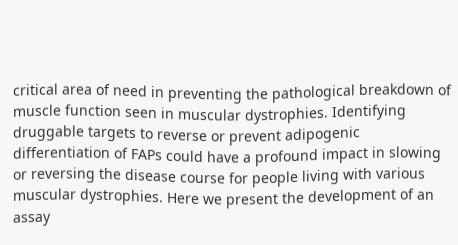critical area of need in preventing the pathological breakdown of muscle function seen in muscular dystrophies. Identifying druggable targets to reverse or prevent adipogenic differentiation of FAPs could have a profound impact in slowing or reversing the disease course for people living with various muscular dystrophies. Here we present the development of an assay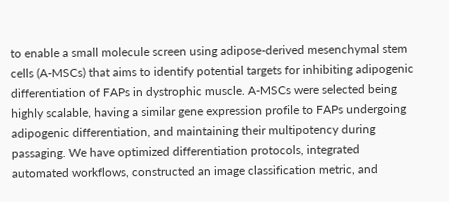to enable a small molecule screen using adipose-derived mesenchymal stem cells (A-MSCs) that aims to identify potential targets for inhibiting adipogenic differentiation of FAPs in dystrophic muscle. A-MSCs were selected being highly scalable, having a similar gene expression profile to FAPs undergoing adipogenic differentiation, and maintaining their multipotency during passaging. We have optimized differentiation protocols, integrated automated workflows, constructed an image classification metric, and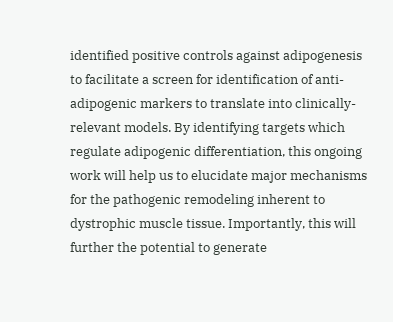identified positive controls against adipogenesis to facilitate a screen for identification of anti-adipogenic markers to translate into clinically-relevant models. By identifying targets which regulate adipogenic differentiation, this ongoing work will help us to elucidate major mechanisms for the pathogenic remodeling inherent to dystrophic muscle tissue. Importantly, this will further the potential to generate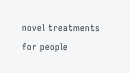novel treatments for people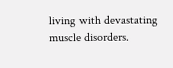living with devastating muscle disorders.